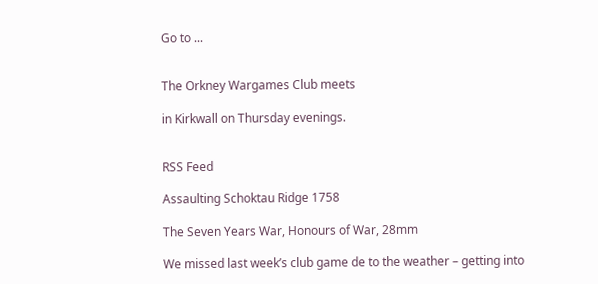Go to ...


The Orkney Wargames Club meets

in Kirkwall on Thursday evenings.


RSS Feed

Assaulting Schoktau Ridge 1758

The Seven Years War, Honours of War, 28mm

We missed last week’s club game de to the weather – getting into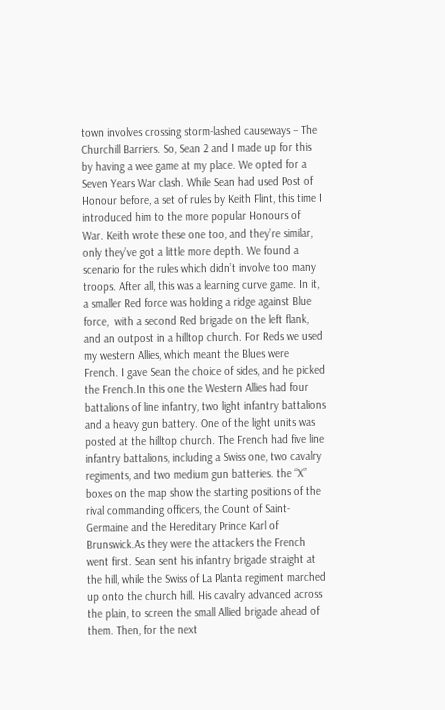town involves crossing storm-lashed causeways – The Churchill Barriers. So, Sean 2 and I made up for this by having a wee game at my place. We opted for a Seven Years War clash. While Sean had used Post of Honour before, a set of rules by Keith Flint, this time I introduced him to the more popular Honours of War. Keith wrote these one too, and they’re similar, only they’ve got a little more depth. We found a scenario for the rules which didn’t involve too many troops. After all, this was a learning curve game. In it, a smaller Red force was holding a ridge against Blue force,  with a second Red brigade on the left flank, and an outpost in a hilltop church. For Reds we used my western Allies, which meant the Blues were French. I gave Sean the choice of sides, and he picked the French.In this one the Western Allies had four battalions of line infantry, two light infantry battalions and a heavy gun battery. One of the light units was posted at the hilltop church. The French had five line infantry battalions, including a Swiss one, two cavalry regiments, and two medium gun batteries. the “X” boxes on the map show the starting positions of the rival commanding officers, the Count of Saint-Germaine and the Hereditary Prince Karl of Brunswick.As they were the attackers the French went first. Sean sent his infantry brigade straight at the hill, while the Swiss of La Planta regiment marched up onto the church hill. His cavalry advanced across the plain, to screen the small Allied brigade ahead of them. Then, for the next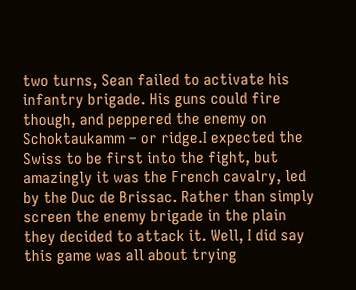two turns, Sean failed to activate his infantry brigade. His guns could fire though, and peppered the enemy on Schoktaukamm – or ridge.I expected the Swiss to be first into the fight, but amazingly it was the French cavalry, led by the Duc de Brissac. Rather than simply screen the enemy brigade in the plain they decided to attack it. Well, I did say this game was all about trying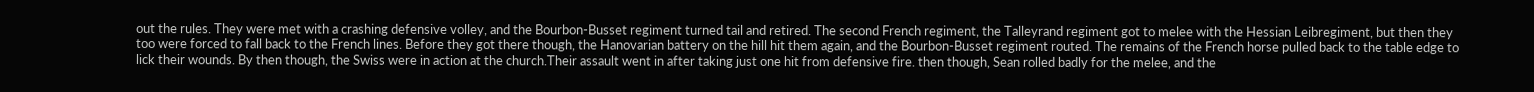out the rules. They were met with a crashing defensive volley, and the Bourbon-Busset regiment turned tail and retired. The second French regiment, the Talleyrand regiment got to melee with the Hessian Leibregiment, but then they too were forced to fall back to the French lines. Before they got there though, the Hanovarian battery on the hill hit them again, and the Bourbon-Busset regiment routed. The remains of the French horse pulled back to the table edge to lick their wounds. By then though, the Swiss were in action at the church.Their assault went in after taking just one hit from defensive fire. then though, Sean rolled badly for the melee, and the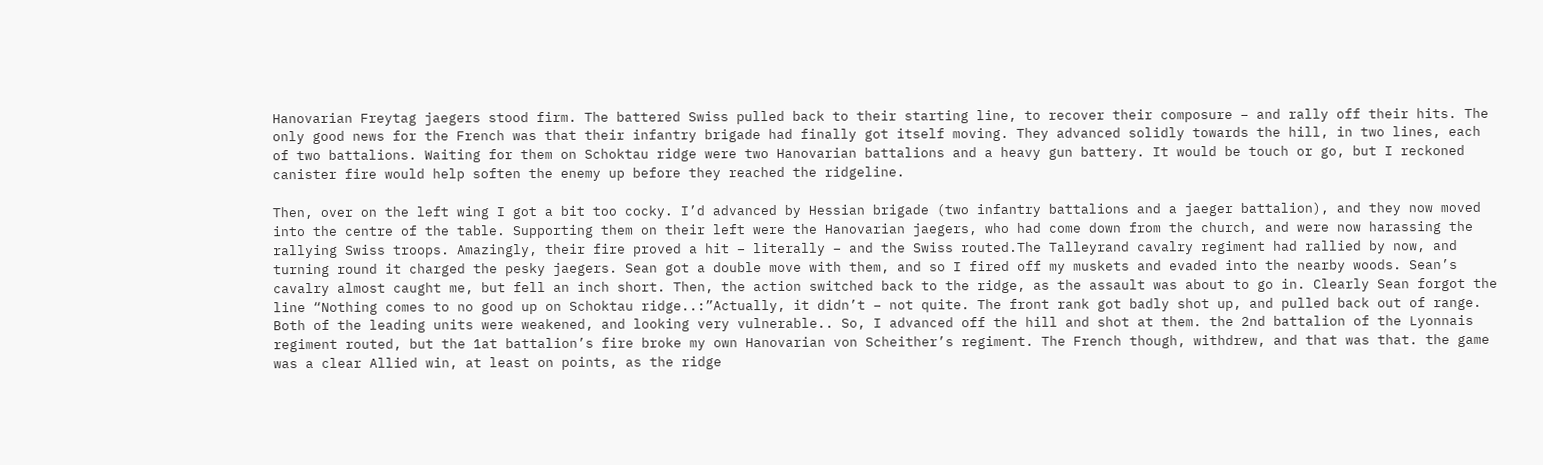Hanovarian Freytag jaegers stood firm. The battered Swiss pulled back to their starting line, to recover their composure – and rally off their hits. The only good news for the French was that their infantry brigade had finally got itself moving. They advanced solidly towards the hill, in two lines, each of two battalions. Waiting for them on Schoktau ridge were two Hanovarian battalions and a heavy gun battery. It would be touch or go, but I reckoned canister fire would help soften the enemy up before they reached the ridgeline.

Then, over on the left wing I got a bit too cocky. I’d advanced by Hessian brigade (two infantry battalions and a jaeger battalion), and they now moved into the centre of the table. Supporting them on their left were the Hanovarian jaegers, who had come down from the church, and were now harassing the rallying Swiss troops. Amazingly, their fire proved a hit – literally – and the Swiss routed.The Talleyrand cavalry regiment had rallied by now, and turning round it charged the pesky jaegers. Sean got a double move with them, and so I fired off my muskets and evaded into the nearby woods. Sean’s cavalry almost caught me, but fell an inch short. Then, the action switched back to the ridge, as the assault was about to go in. Clearly Sean forgot the line “Nothing comes to no good up on Schoktau ridge..:”Actually, it didn’t – not quite. The front rank got badly shot up, and pulled back out of range. Both of the leading units were weakened, and looking very vulnerable.. So, I advanced off the hill and shot at them. the 2nd battalion of the Lyonnais regiment routed, but the 1at battalion’s fire broke my own Hanovarian von Scheither’s regiment. The French though, withdrew, and that was that. the game was a clear Allied win, at least on points, as the ridge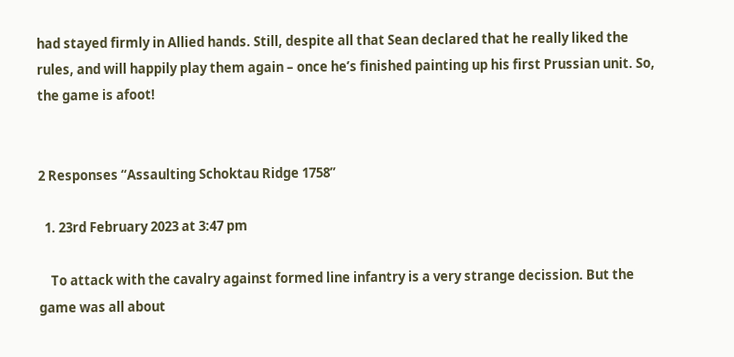had stayed firmly in Allied hands. Still, despite all that Sean declared that he really liked the rules, and will happily play them again – once he’s finished painting up his first Prussian unit. So, the game is afoot!


2 Responses “Assaulting Schoktau Ridge 1758”

  1. 23rd February 2023 at 3:47 pm

    To attack with the cavalry against formed line infantry is a very strange decission. But the game was all about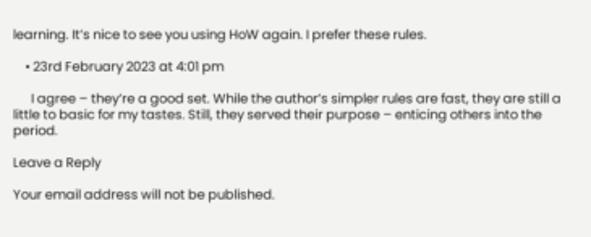learning. It’s nice to see you using HoW again. I prefer these rules.

    • 23rd February 2023 at 4:01 pm

      I agree – they’re a good set. While the author’s simpler rules are fast, they are still a little to basic for my tastes. Still, they served their purpose – enticing others into the period.

Leave a Reply

Your email address will not be published.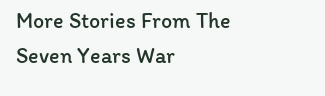More Stories From The Seven Years War